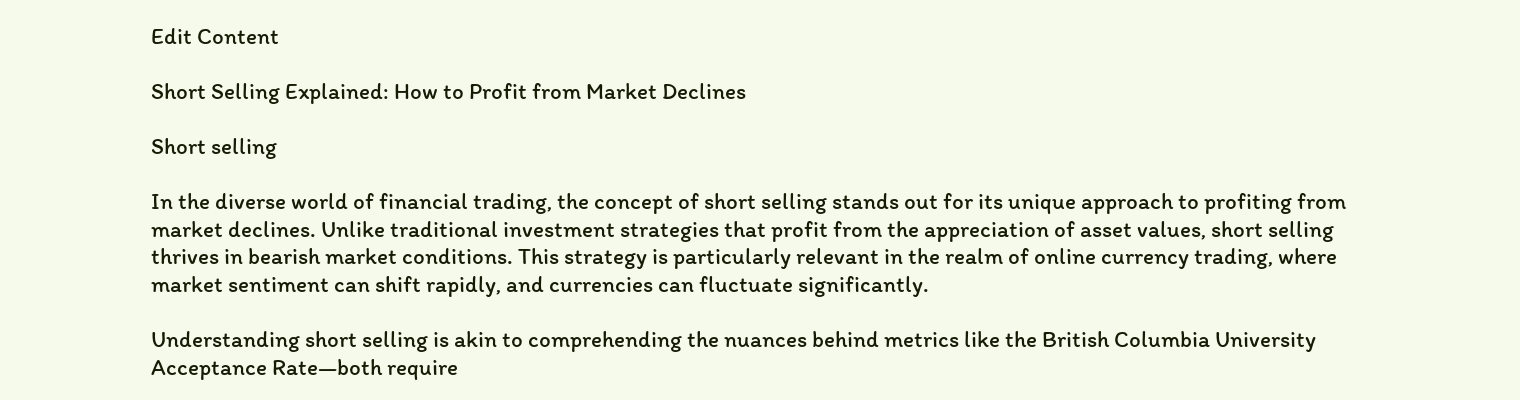Edit Content

Short Selling Explained: How to Profit from Market Declines

Short selling

In the diverse world of financial trading, the concept of short selling stands out for its unique approach to profiting from market declines. Unlike traditional investment strategies that profit from the appreciation of asset values, short selling thrives in bearish market conditions. This strategy is particularly relevant in the realm of online currency trading, where market sentiment can shift rapidly, and currencies can fluctuate significantly.

Understanding short selling is akin to comprehending the nuances behind metrics like the British Columbia University Acceptance Rate—both require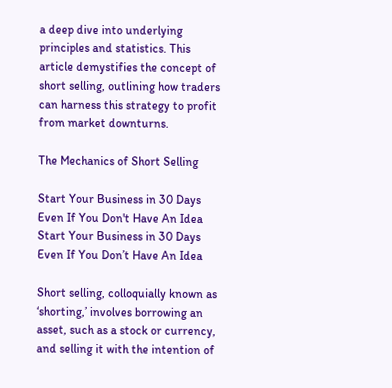a deep dive into underlying principles and statistics. This article demystifies the concept of short selling, outlining how traders can harness this strategy to profit from market downturns.

The Mechanics of Short Selling

Start Your Business in 30 Days Even If You Don't Have An Idea
Start Your Business in 30 Days Even If You Don’t Have An Idea

Short selling, colloquially known as ‘shorting,’ involves borrowing an asset, such as a stock or currency, and selling it with the intention of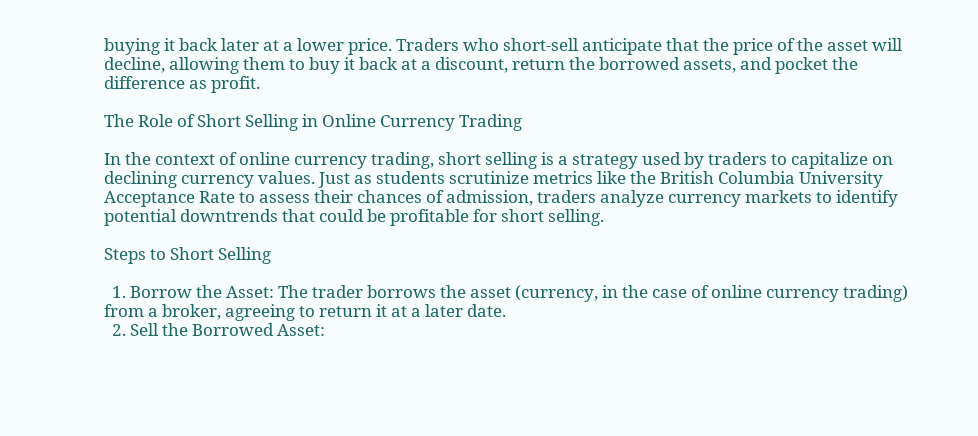buying it back later at a lower price. Traders who short-sell anticipate that the price of the asset will decline, allowing them to buy it back at a discount, return the borrowed assets, and pocket the difference as profit.

The Role of Short Selling in Online Currency Trading

In the context of online currency trading, short selling is a strategy used by traders to capitalize on declining currency values. Just as students scrutinize metrics like the British Columbia University Acceptance Rate to assess their chances of admission, traders analyze currency markets to identify potential downtrends that could be profitable for short selling.

Steps to Short Selling

  1. Borrow the Asset: The trader borrows the asset (currency, in the case of online currency trading) from a broker, agreeing to return it at a later date.
  2. Sell the Borrowed Asset: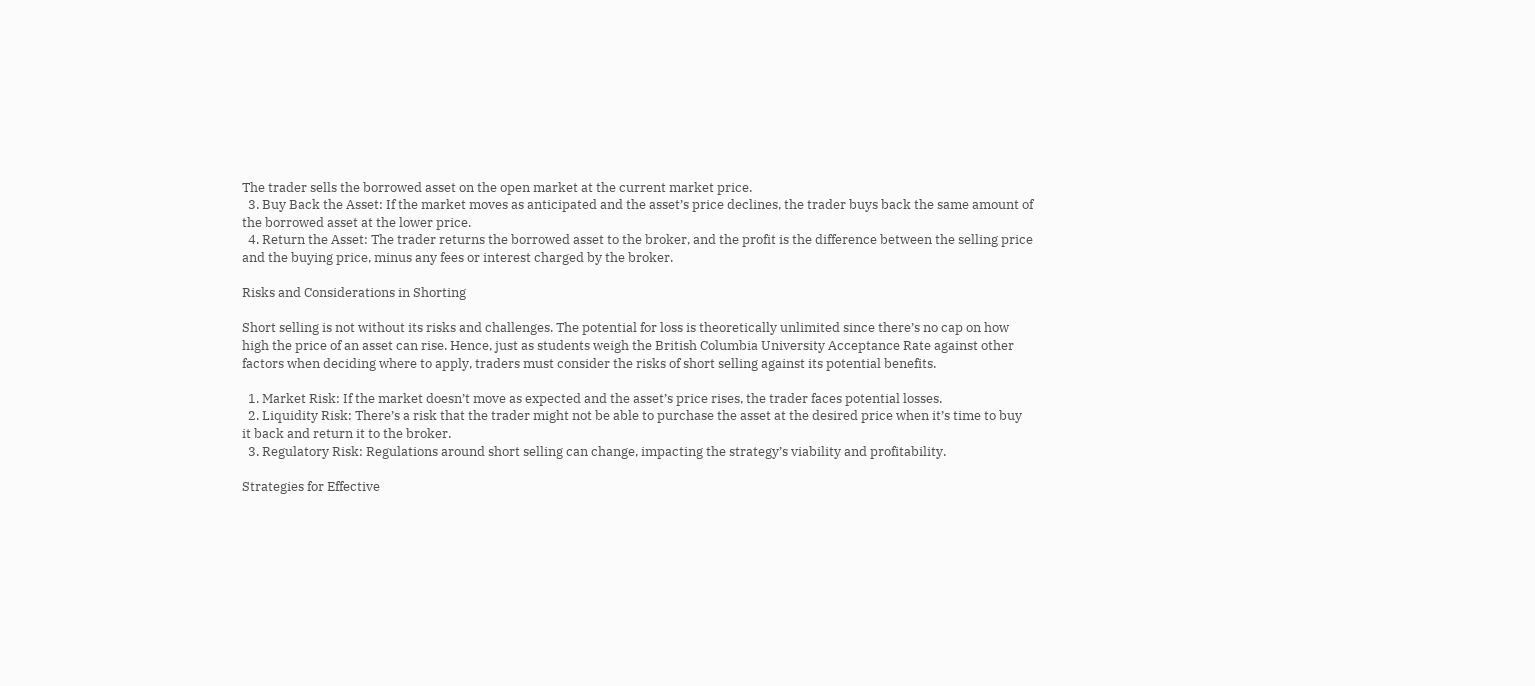The trader sells the borrowed asset on the open market at the current market price.
  3. Buy Back the Asset: If the market moves as anticipated and the asset’s price declines, the trader buys back the same amount of the borrowed asset at the lower price.
  4. Return the Asset: The trader returns the borrowed asset to the broker, and the profit is the difference between the selling price and the buying price, minus any fees or interest charged by the broker.

Risks and Considerations in Shorting

Short selling is not without its risks and challenges. The potential for loss is theoretically unlimited since there’s no cap on how high the price of an asset can rise. Hence, just as students weigh the British Columbia University Acceptance Rate against other factors when deciding where to apply, traders must consider the risks of short selling against its potential benefits.

  1. Market Risk: If the market doesn’t move as expected and the asset’s price rises, the trader faces potential losses.
  2. Liquidity Risk: There’s a risk that the trader might not be able to purchase the asset at the desired price when it’s time to buy it back and return it to the broker.
  3. Regulatory Risk: Regulations around short selling can change, impacting the strategy’s viability and profitability.

Strategies for Effective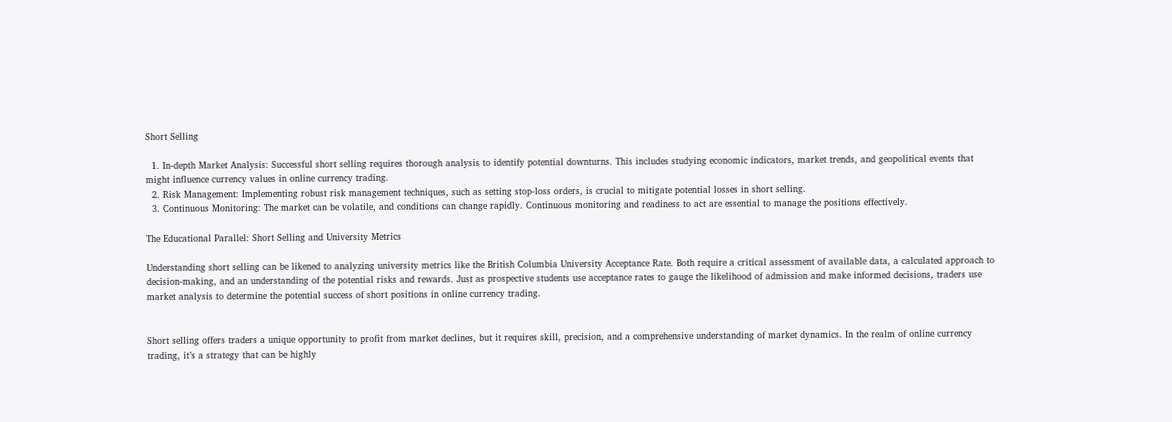Short Selling

  1. In-depth Market Analysis: Successful short selling requires thorough analysis to identify potential downturns. This includes studying economic indicators, market trends, and geopolitical events that might influence currency values in online currency trading.
  2. Risk Management: Implementing robust risk management techniques, such as setting stop-loss orders, is crucial to mitigate potential losses in short selling.
  3. Continuous Monitoring: The market can be volatile, and conditions can change rapidly. Continuous monitoring and readiness to act are essential to manage the positions effectively.

The Educational Parallel: Short Selling and University Metrics

Understanding short selling can be likened to analyzing university metrics like the British Columbia University Acceptance Rate. Both require a critical assessment of available data, a calculated approach to decision-making, and an understanding of the potential risks and rewards. Just as prospective students use acceptance rates to gauge the likelihood of admission and make informed decisions, traders use market analysis to determine the potential success of short positions in online currency trading.


Short selling offers traders a unique opportunity to profit from market declines, but it requires skill, precision, and a comprehensive understanding of market dynamics. In the realm of online currency trading, it’s a strategy that can be highly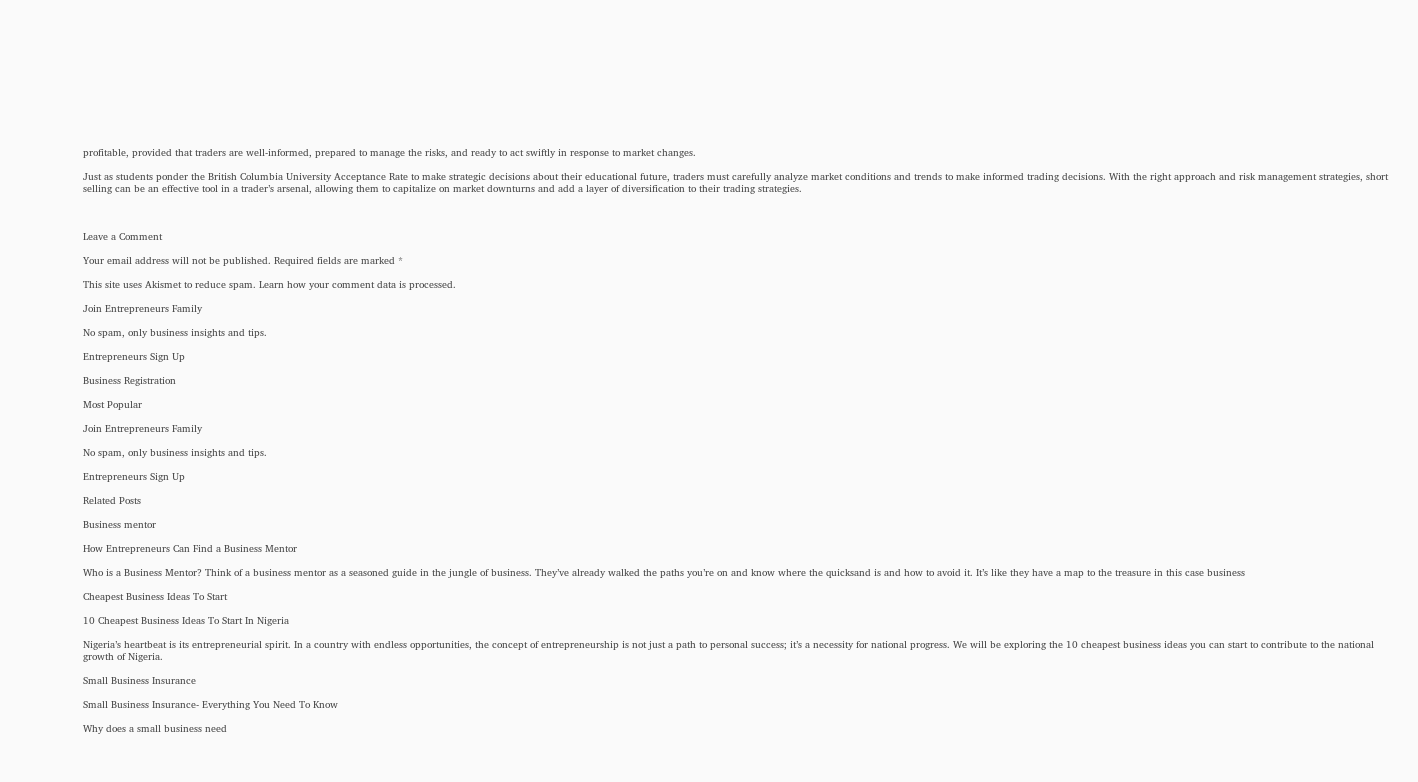profitable, provided that traders are well-informed, prepared to manage the risks, and ready to act swiftly in response to market changes.

Just as students ponder the British Columbia University Acceptance Rate to make strategic decisions about their educational future, traders must carefully analyze market conditions and trends to make informed trading decisions. With the right approach and risk management strategies, short selling can be an effective tool in a trader’s arsenal, allowing them to capitalize on market downturns and add a layer of diversification to their trading strategies.



Leave a Comment

Your email address will not be published. Required fields are marked *

This site uses Akismet to reduce spam. Learn how your comment data is processed.

Join Entrepreneurs Family

No spam, only business insights and tips.

Entrepreneurs Sign Up

Business Registration

Most Popular

Join Entrepreneurs Family

No spam, only business insights and tips.

Entrepreneurs Sign Up

Related Posts

Business mentor

How Entrepreneurs Can Find a Business Mentor

Who is a Business Mentor? Think of a business mentor as a seasoned guide in the jungle of business. They’ve already walked the paths you’re on and know where the quicksand is and how to avoid it. It’s like they have a map to the treasure in this case business

Cheapest Business Ideas To Start

10 Cheapest Business Ideas To Start In Nigeria

Nigeria’s heartbeat is its entrepreneurial spirit. In a country with endless opportunities, the concept of entrepreneurship is not just a path to personal success; it’s a necessity for national progress. We will be exploring the 10 cheapest business ideas you can start to contribute to the national growth of Nigeria.

Small Business Insurance

Small Business Insurance- Everything You Need To Know

Why does a small business need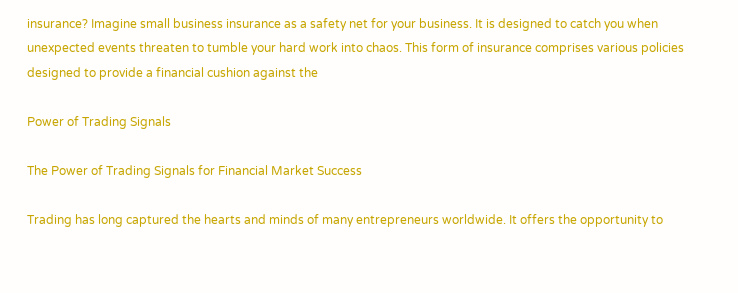insurance? Imagine small business insurance as a safety net for your business. It is designed to catch you when unexpected events threaten to tumble your hard work into chaos. This form of insurance comprises various policies designed to provide a financial cushion against the

Power of Trading Signals

The Power of Trading Signals for Financial Market Success

Trading has long captured the hearts and minds of many entrepreneurs worldwide. It offers the opportunity to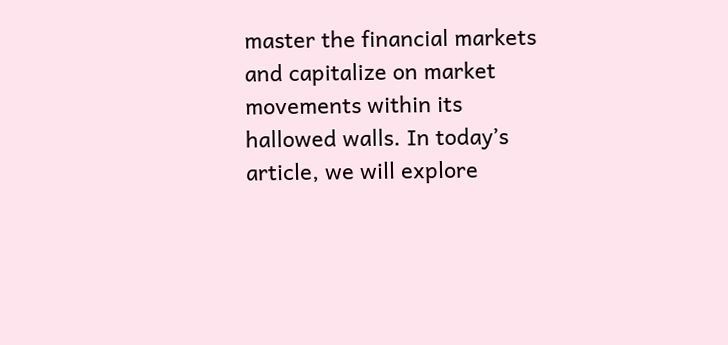master the financial markets and capitalize on market movements within its hallowed walls. In today’s article, we will explore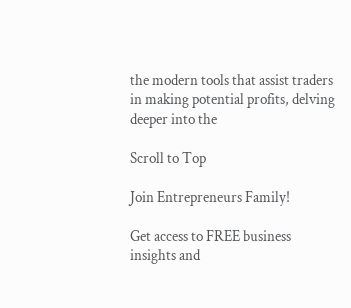the modern tools that assist traders in making potential profits, delving deeper into the

Scroll to Top

Join Entrepreneurs Family!

Get access to FREE business insights and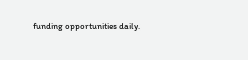funding opportunities daily.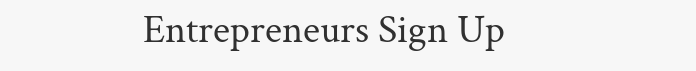Entrepreneurs Sign Up